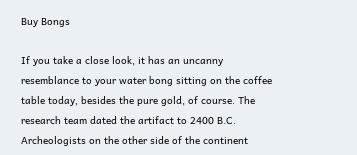Buy Bongs

If you take a close look, it has an uncanny resemblance to your water bong sitting on the coffee table today, besides the pure gold, of course. The research team dated the artifact to 2400 B.C. Archeologists on the other side of the continent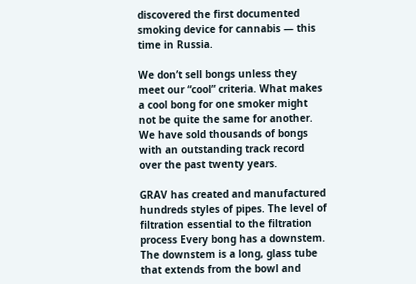discovered the first documented smoking device for cannabis — this time in Russia.

We don’t sell bongs unless they meet our “cool” criteria. What makes a cool bong for one smoker might not be quite the same for another. We have sold thousands of bongs with an outstanding track record over the past twenty years.

GRAV has created and manufactured hundreds styles of pipes. The level of filtration essential to the filtration process Every bong has a downstem. The downstem is a long, glass tube that extends from the bowl and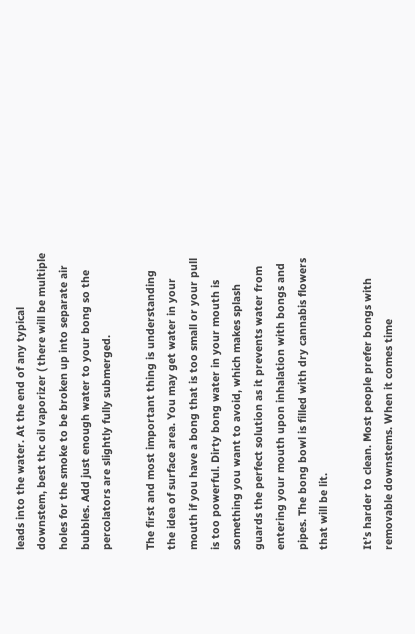leads into the water. At the end of any typical downstem, best thc oil vaporizer ( there will be multiple holes for the smoke to be broken up into separate air bubbles. Add just enough water to your bong so the percolators are slightly fully submerged.

The first and most important thing is understanding the idea of surface area. You may get water in your mouth if you have a bong that is too small or your pull is too powerful. Dirty bong water in your mouth is something you want to avoid, which makes splash guards the perfect solution as it prevents water from entering your mouth upon inhalation with bongs and pipes. The bong bowl is filled with dry cannabis flowers that will be lit.

It’s harder to clean. Most people prefer bongs with removable downstems. When it comes time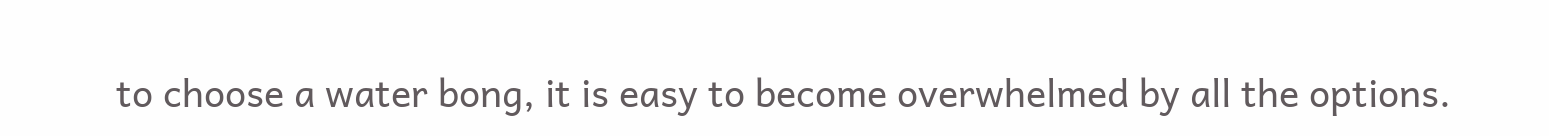to choose a water bong, it is easy to become overwhelmed by all the options.